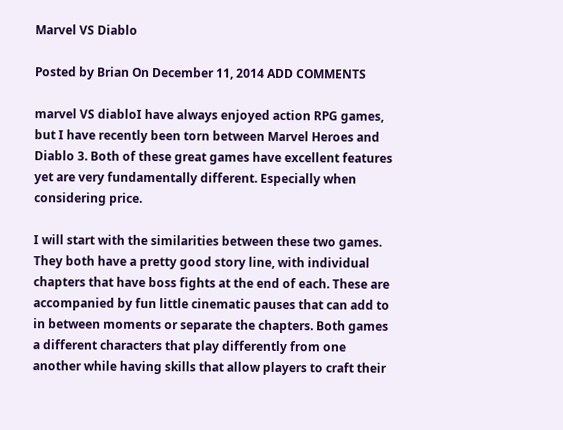Marvel VS Diablo

Posted by Brian On December 11, 2014 ADD COMMENTS

marvel VS diabloI have always enjoyed action RPG games, but I have recently been torn between Marvel Heroes and Diablo 3. Both of these great games have excellent features yet are very fundamentally different. Especially when considering price.

I will start with the similarities between these two games. They both have a pretty good story line, with individual chapters that have boss fights at the end of each. These are accompanied by fun little cinematic pauses that can add to in between moments or separate the chapters. Both games a different characters that play differently from one another while having skills that allow players to craft their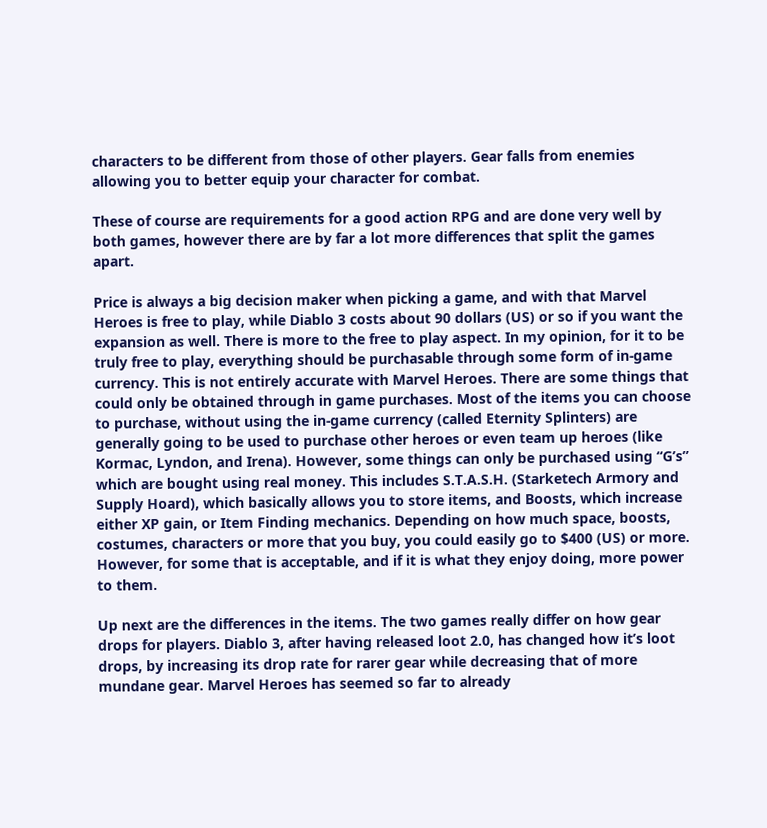characters to be different from those of other players. Gear falls from enemies allowing you to better equip your character for combat.

These of course are requirements for a good action RPG and are done very well by both games, however there are by far a lot more differences that split the games apart.

Price is always a big decision maker when picking a game, and with that Marvel Heroes is free to play, while Diablo 3 costs about 90 dollars (US) or so if you want the expansion as well. There is more to the free to play aspect. In my opinion, for it to be truly free to play, everything should be purchasable through some form of in-game currency. This is not entirely accurate with Marvel Heroes. There are some things that could only be obtained through in game purchases. Most of the items you can choose to purchase, without using the in-game currency (called Eternity Splinters) are generally going to be used to purchase other heroes or even team up heroes (like Kormac, Lyndon, and Irena). However, some things can only be purchased using “G’s” which are bought using real money. This includes S.T.A.S.H. (Starketech Armory and Supply Hoard), which basically allows you to store items, and Boosts, which increase either XP gain, or Item Finding mechanics. Depending on how much space, boosts, costumes, characters or more that you buy, you could easily go to $400 (US) or more. However, for some that is acceptable, and if it is what they enjoy doing, more power to them.

Up next are the differences in the items. The two games really differ on how gear drops for players. Diablo 3, after having released loot 2.0, has changed how it’s loot drops, by increasing its drop rate for rarer gear while decreasing that of more mundane gear. Marvel Heroes has seemed so far to already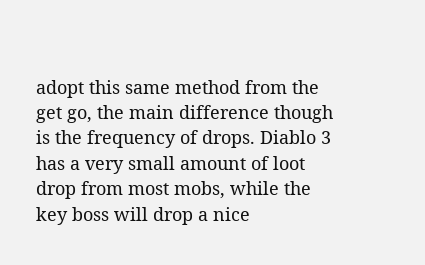adopt this same method from the get go, the main difference though is the frequency of drops. Diablo 3 has a very small amount of loot drop from most mobs, while the key boss will drop a nice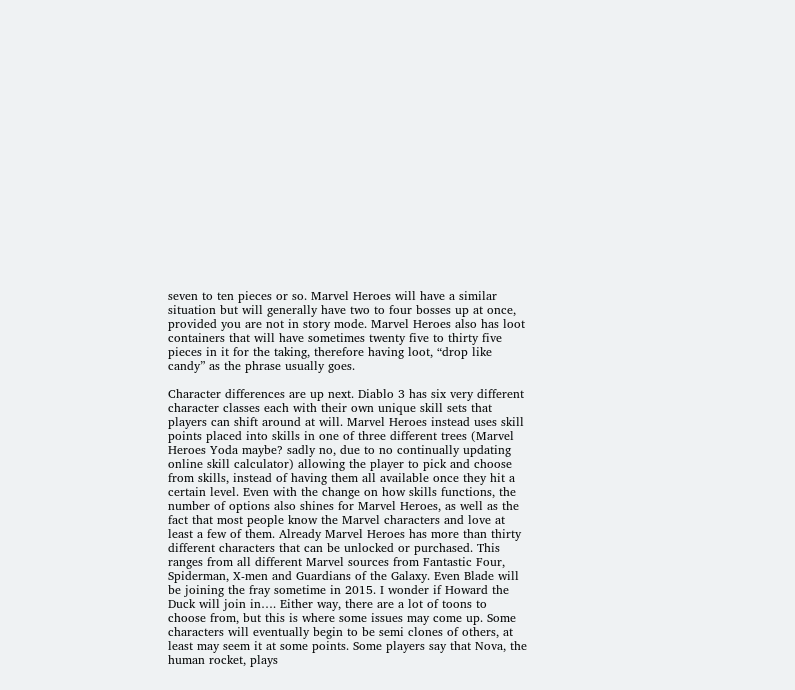seven to ten pieces or so. Marvel Heroes will have a similar situation but will generally have two to four bosses up at once, provided you are not in story mode. Marvel Heroes also has loot containers that will have sometimes twenty five to thirty five pieces in it for the taking, therefore having loot, “drop like candy” as the phrase usually goes.

Character differences are up next. Diablo 3 has six very different character classes each with their own unique skill sets that players can shift around at will. Marvel Heroes instead uses skill points placed into skills in one of three different trees (Marvel Heroes Yoda maybe? sadly no, due to no continually updating online skill calculator) allowing the player to pick and choose from skills, instead of having them all available once they hit a certain level. Even with the change on how skills functions, the number of options also shines for Marvel Heroes, as well as the fact that most people know the Marvel characters and love at least a few of them. Already Marvel Heroes has more than thirty different characters that can be unlocked or purchased. This ranges from all different Marvel sources from Fantastic Four, Spiderman, X-men and Guardians of the Galaxy. Even Blade will be joining the fray sometime in 2015. I wonder if Howard the Duck will join in…. Either way, there are a lot of toons to choose from, but this is where some issues may come up. Some characters will eventually begin to be semi clones of others, at least may seem it at some points. Some players say that Nova, the human rocket, plays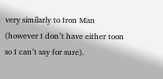very similarly to Iron Man (however I don’t have either toon so I can’t say for sure).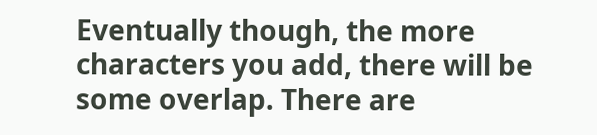Eventually though, the more characters you add, there will be some overlap. There are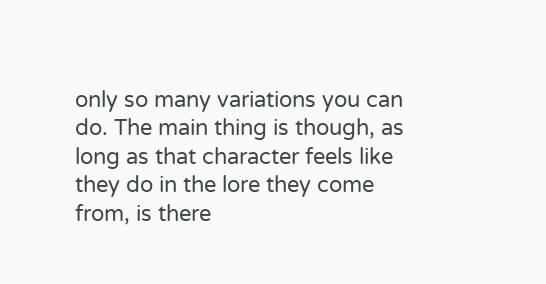only so many variations you can do. The main thing is though, as long as that character feels like they do in the lore they come from, is there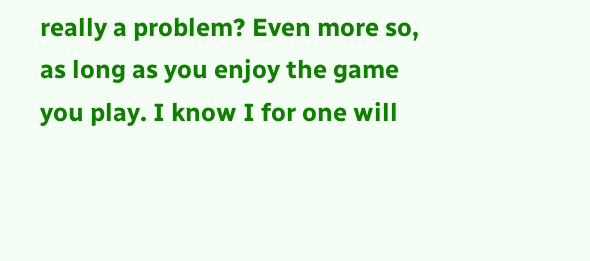really a problem? Even more so, as long as you enjoy the game you play. I know I for one will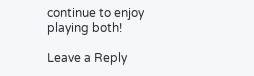continue to enjoy playing both!

Leave a Reply